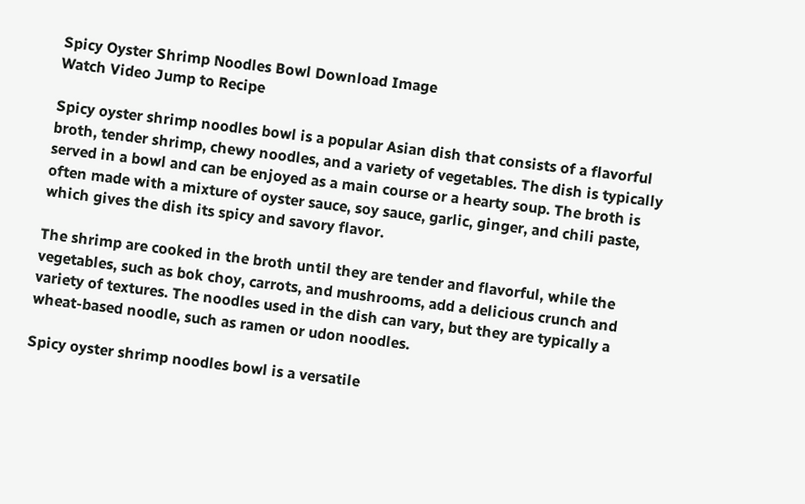Spicy Oyster Shrimp Noodles Bowl Download Image
Watch Video Jump to Recipe

Spicy oyster shrimp noodles bowl is a popular Asian dish that consists of a flavorful broth, tender shrimp, chewy noodles, and a variety of vegetables. The dish is typically served in a bowl and can be enjoyed as a main course or a hearty soup. The broth is often made with a mixture of oyster sauce, soy sauce, garlic, ginger, and chili paste, which gives the dish its spicy and savory flavor.

The shrimp are cooked in the broth until they are tender and flavorful, while the vegetables, such as bok choy, carrots, and mushrooms, add a delicious crunch and variety of textures. The noodles used in the dish can vary, but they are typically a wheat-based noodle, such as ramen or udon noodles.

Spicy oyster shrimp noodles bowl is a versatile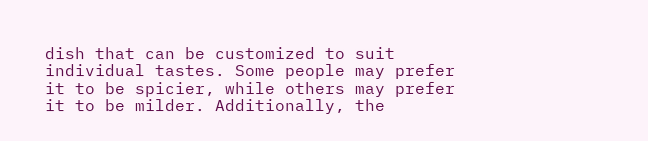dish that can be customized to suit individual tastes. Some people may prefer it to be spicier, while others may prefer it to be milder. Additionally, the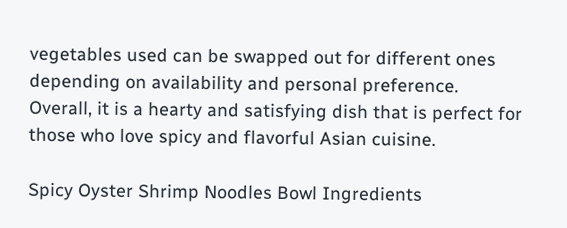vegetables used can be swapped out for different ones depending on availability and personal preference. Overall, it is a hearty and satisfying dish that is perfect for those who love spicy and flavorful Asian cuisine.

Spicy Oyster Shrimp Noodles Bowl Ingredients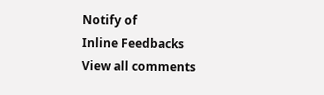Notify of
Inline Feedbacks
View all comments